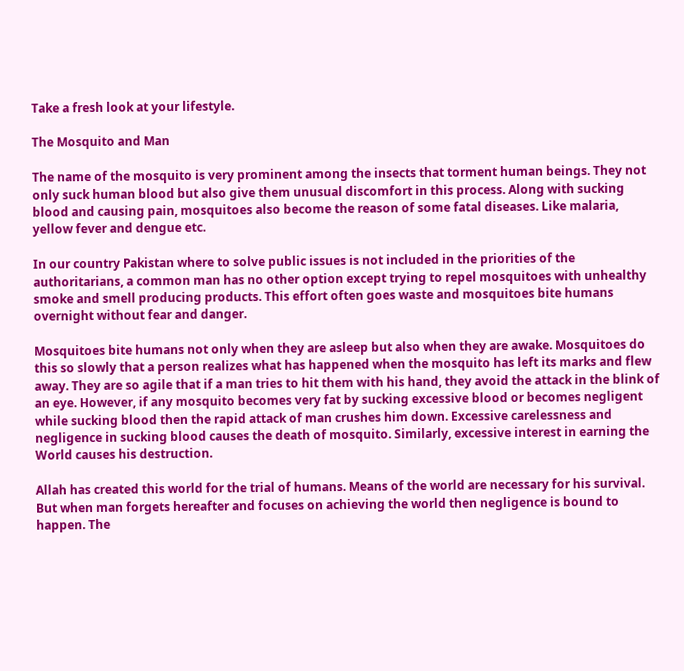Take a fresh look at your lifestyle.

The Mosquito and Man

The name of the mosquito is very prominent among the insects that torment human beings. They not only suck human blood but also give them unusual discomfort in this process. Along with sucking blood and causing pain, mosquitoes also become the reason of some fatal diseases. Like malaria, yellow fever and dengue etc.

In our country Pakistan where to solve public issues is not included in the priorities of the authoritarians, a common man has no other option except trying to repel mosquitoes with unhealthy smoke and smell producing products. This effort often goes waste and mosquitoes bite humans overnight without fear and danger.

Mosquitoes bite humans not only when they are asleep but also when they are awake. Mosquitoes do this so slowly that a person realizes what has happened when the mosquito has left its marks and flew away. They are so agile that if a man tries to hit them with his hand, they avoid the attack in the blink of an eye. However, if any mosquito becomes very fat by sucking excessive blood or becomes negligent while sucking blood then the rapid attack of man crushes him down. Excessive carelessness and negligence in sucking blood causes the death of mosquito. Similarly, excessive interest in earning the World causes his destruction.

Allah has created this world for the trial of humans. Means of the world are necessary for his survival. But when man forgets hereafter and focuses on achieving the world then negligence is bound to happen. The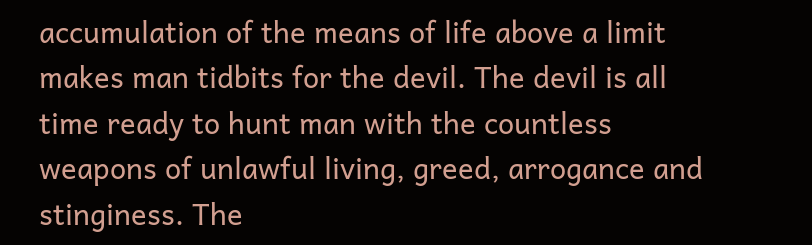accumulation of the means of life above a limit makes man tidbits for the devil. The devil is all time ready to hunt man with the countless weapons of unlawful living, greed, arrogance and stinginess. The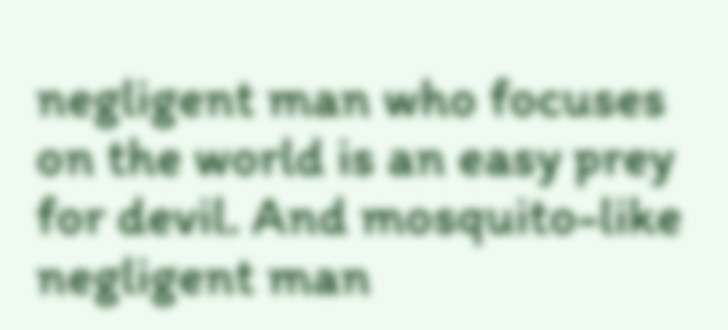negligent man who focuses on the world is an easy prey for devil. And mosquito-like negligent man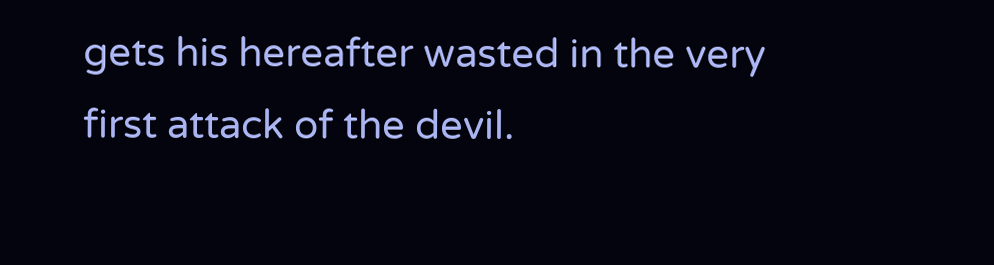gets his hereafter wasted in the very first attack of the devil.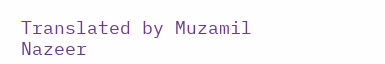Translated by Muzamil Nazeer